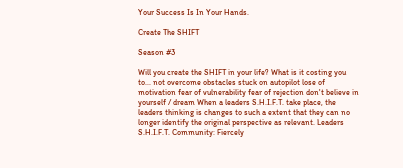Your Success Is In Your Hands.

Create The SHIFT

Season #3

Will you create the SHIFT in your life? What is it costing you to... not overcome obstacles stuck on autopilot lose of motivation fear of vulnerability fear of rejection don't believe in yourself / dream When a leaders S.H.I.F.T. take place, the leaders thinking is changes to such a extent that they can no longer identify the original perspective as relevant. Leaders S.H.I.F.T. Community: Fiercely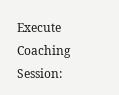Execute Coaching Session: